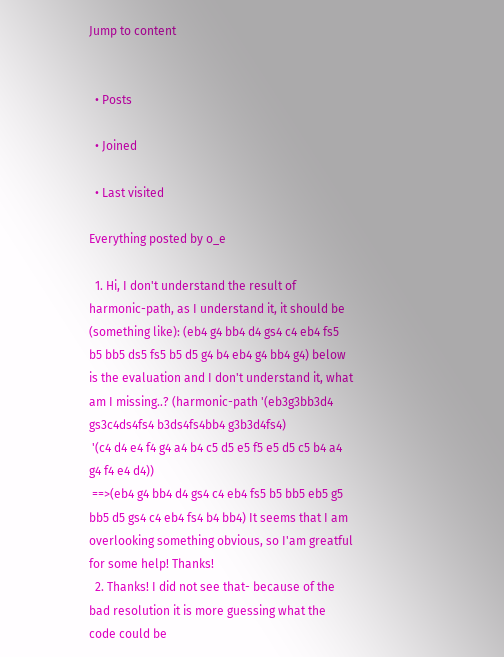Jump to content


  • Posts

  • Joined

  • Last visited

Everything posted by o_e

  1. Hi, I don't understand the result of harmonic-path, as I understand it, it should be (something like): (eb4 g4 bb4 d4 gs4 c4 eb4 fs5 b5 bb5 ds5 fs5 b5 d5 g4 b4 eb4 g4 bb4 g4) below is the evaluation and I don't understand it, what am I missing..? (harmonic-path '(eb3g3bb3d4 gs3c4ds4fs4 b3ds4fs4bb4 g3b3d4fs4)
 '(c4 d4 e4 f4 g4 a4 b4 c5 d5 e5 f5 e5 d5 c5 b4 a4 g4 f4 e4 d4))
 ==>(eb4 g4 bb4 d4 gs4 c4 eb4 fs5 b5 bb5 eb5 g5 bb5 d5 gs4 c4 eb4 fs4 b4 bb4) It seems that I am overlooking something obvious, so I'am greatful for some help! Thanks!
  2. Thanks! I did not see that- because of the bad resolution it is more guessing what the code could be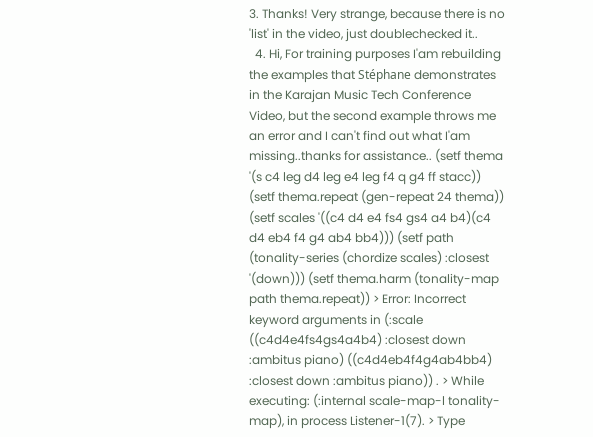3. Thanks! Very strange, because there is no 'list' in the video, just doublechecked it..
  4. Hi, For training purposes I'am rebuilding the examples that Stéphane demonstrates in the Karajan Music Tech Conference Video, but the second example throws me an error and I can't find out what I'am missing..thanks for assistance.. (setf thema '(s c4 leg d4 leg e4 leg f4 q g4 ff stacc)) (setf thema.repeat (gen-repeat 24 thema)) (setf scales '((c4 d4 e4 fs4 gs4 a4 b4)(c4 d4 eb4 f4 g4 ab4 bb4))) (setf path (tonality-series (chordize scales) :closest '(down))) (setf thema.harm (tonality-map path thema.repeat)) > Error: Incorrect keyword arguments in (:scale ((c4d4e4fs4gs4a4b4) :closest down :ambitus piano) ((c4d4eb4f4g4ab4bb4) :closest down :ambitus piano)) . > While executing: (:internal scale-map-l tonality-map), in process Listener-1(7). > Type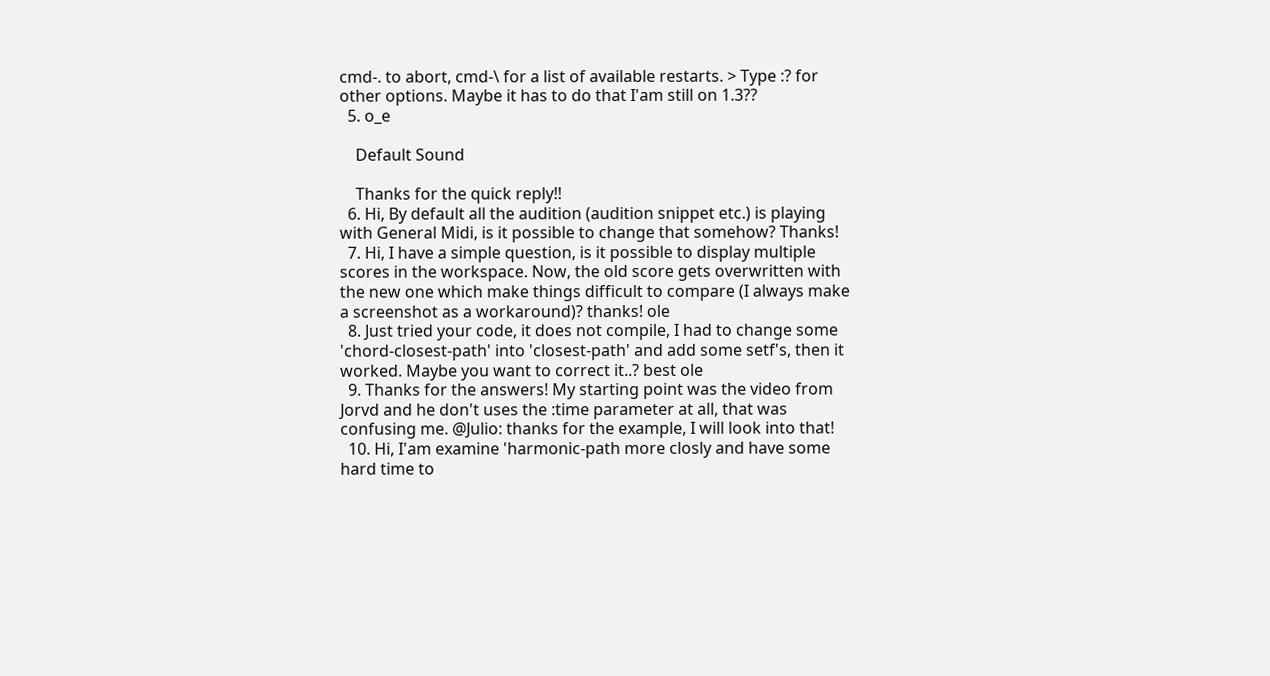cmd-. to abort, cmd-\ for a list of available restarts. > Type :? for other options. Maybe it has to do that I'am still on 1.3??
  5. o_e

    Default Sound

    Thanks for the quick reply!!
  6. Hi, By default all the audition (audition snippet etc.) is playing with General Midi, is it possible to change that somehow? Thanks!
  7. Hi, I have a simple question, is it possible to display multiple scores in the workspace. Now, the old score gets overwritten with the new one which make things difficult to compare (I always make a screenshot as a workaround)? thanks! ole
  8. Just tried your code, it does not compile, I had to change some 'chord-closest-path' into 'closest-path' and add some setf's, then it worked. Maybe you want to correct it..? best ole
  9. Thanks for the answers! My starting point was the video from Jorvd and he don't uses the :time parameter at all, that was confusing me. @Julio: thanks for the example, I will look into that!
  10. Hi, I'am examine 'harmonic-path more closly and have some hard time to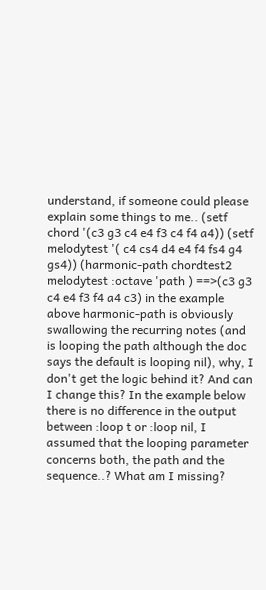understand, if someone could please explain some things to me.. (setf chord '(c3 g3 c4 e4 f3 c4 f4 a4)) (setf melodytest '( c4 cs4 d4 e4 f4 fs4 g4 gs4)) (harmonic-path chordtest2 melodytest :octave 'path ) ==>(c3 g3 c4 e4 f3 f4 a4 c3) in the example above harmonic-path is obviously swallowing the recurring notes (and is looping the path although the doc says the default is looping nil), why, I don't get the logic behind it? And can I change this? In the example below there is no difference in the output between :loop t or :loop nil, I assumed that the looping parameter concerns both, the path and the sequence..? What am I missing?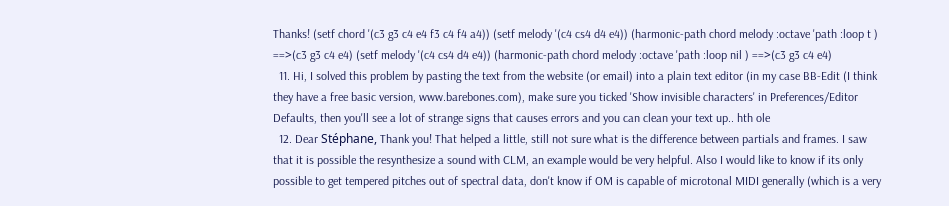Thanks! (setf chord '(c3 g3 c4 e4 f3 c4 f4 a4)) (setf melody '(c4 cs4 d4 e4)) (harmonic-path chord melody :octave 'path :loop t ) ==>(c3 g3 c4 e4) (setf melody '(c4 cs4 d4 e4)) (harmonic-path chord melody :octave 'path :loop nil ) ==>(c3 g3 c4 e4)
  11. Hi, I solved this problem by pasting the text from the website (or email) into a plain text editor (in my case BB-Edit (I think they have a free basic version, www.barebones.com), make sure you ticked 'Show invisible characters' in Preferences/Editor Defaults, then you'll see a lot of strange signs that causes errors and you can clean your text up.. hth ole
  12. Dear Stéphane, Thank you! That helped a little, still not sure what is the difference between partials and frames. I saw that it is possible the resynthesize a sound with CLM, an example would be very helpful. Also I would like to know if its only possible to get tempered pitches out of spectral data, don't know if OM is capable of microtonal MIDI generally (which is a very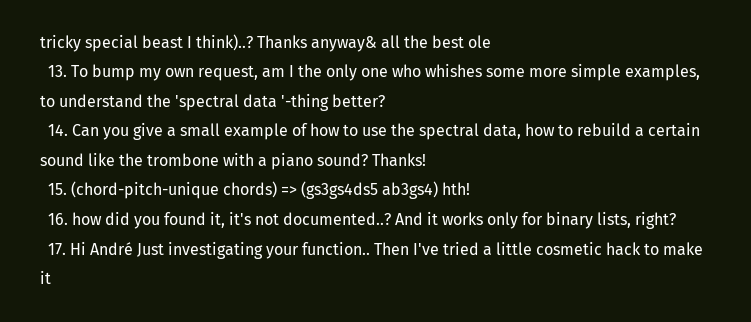tricky special beast I think)..? Thanks anyway& all the best ole
  13. To bump my own request, am I the only one who whishes some more simple examples, to understand the 'spectral data '-thing better?
  14. Can you give a small example of how to use the spectral data, how to rebuild a certain sound like the trombone with a piano sound? Thanks!
  15. (chord-pitch-unique chords) => (gs3gs4ds5 ab3gs4) hth!
  16. how did you found it, it's not documented..? And it works only for binary lists, right?
  17. Hi André Just investigating your function.. Then I've tried a little cosmetic hack to make it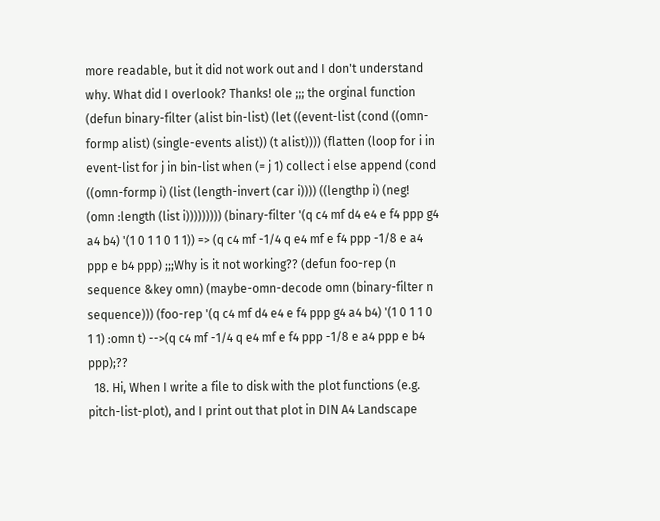more readable, but it did not work out and I don't understand why. What did I overlook? Thanks! ole ;;; the orginal function (defun binary-filter (alist bin-list) (let ((event-list (cond ((omn-formp alist) (single-events alist)) (t alist)))) (flatten (loop for i in event-list for j in bin-list when (= j 1) collect i else append (cond ((omn-formp i) (list (length-invert (car i)))) ((lengthp i) (neg! (omn :length (list i))))))))) (binary-filter '(q c4 mf d4 e4 e f4 ppp g4 a4 b4) '(1 0 1 1 0 1 1)) => (q c4 mf -1/4 q e4 mf e f4 ppp -1/8 e a4 ppp e b4 ppp) ;;;Why is it not working?? (defun foo-rep (n sequence &key omn) (maybe-omn-decode omn (binary-filter n sequence))) (foo-rep '(q c4 mf d4 e4 e f4 ppp g4 a4 b4) '(1 0 1 1 0 1 1) :omn t) -->(q c4 mf -1/4 q e4 mf e f4 ppp -1/8 e a4 ppp e b4 ppp);??
  18. Hi, When I write a file to disk with the plot functions (e.g. pitch-list-plot), and I print out that plot in DIN A4 Landscape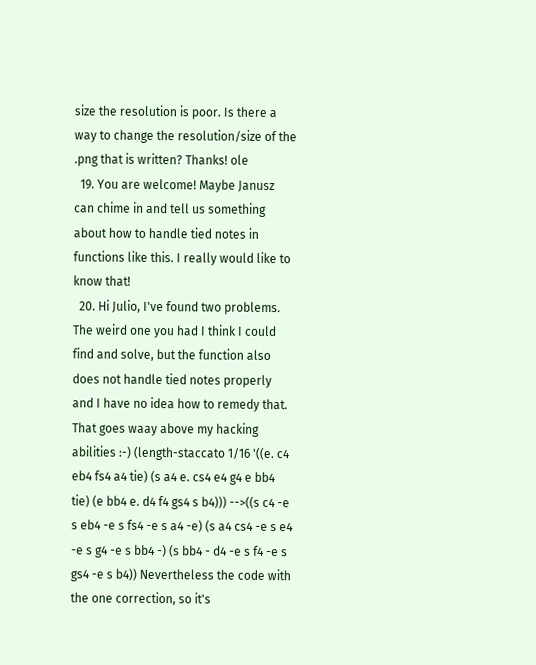size the resolution is poor. Is there a way to change the resolution/size of the .png that is written? Thanks! ole
  19. You are welcome! Maybe Janusz can chime in and tell us something about how to handle tied notes in functions like this. I really would like to know that!
  20. Hi Julio, I've found two problems. The weird one you had I think I could find and solve, but the function also does not handle tied notes properly and I have no idea how to remedy that. That goes waay above my hacking abilities :-) (length-staccato 1/16 '((e. c4 eb4 fs4 a4 tie) (s a4 e. cs4 e4 g4 e bb4 tie) (e bb4 e. d4 f4 gs4 s b4))) -->((s c4 -e s eb4 -e s fs4 -e s a4 -e) (s a4 cs4 -e s e4 -e s g4 -e s bb4 -) (s bb4 - d4 -e s f4 -e s gs4 -e s b4)) Nevertheless the code with the one correction, so it's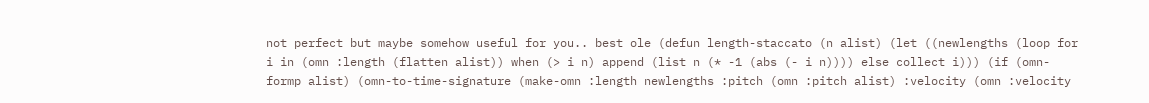not perfect but maybe somehow useful for you.. best ole (defun length-staccato (n alist) (let ((newlengths (loop for i in (omn :length (flatten alist)) when (> i n) append (list n (* -1 (abs (- i n)))) else collect i))) (if (omn-formp alist) (omn-to-time-signature (make-omn :length newlengths :pitch (omn :pitch alist) :velocity (omn :velocity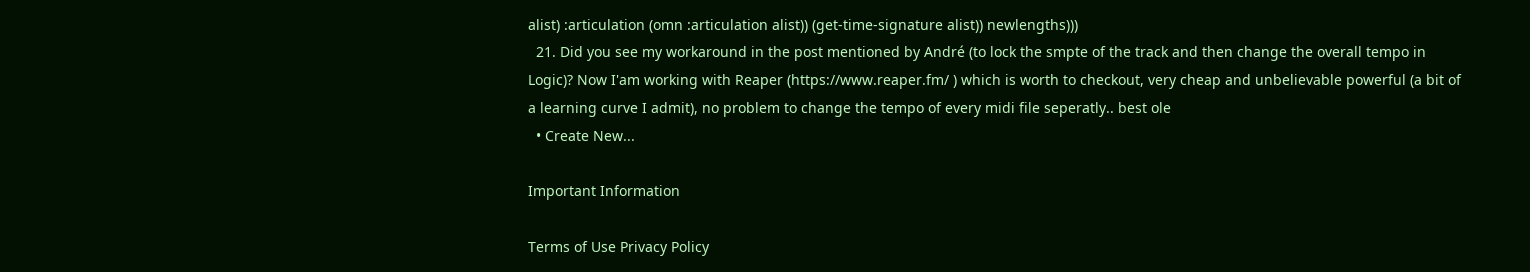alist) :articulation (omn :articulation alist)) (get-time-signature alist)) newlengths)))
  21. Did you see my workaround in the post mentioned by André (to lock the smpte of the track and then change the overall tempo in Logic)? Now I'am working with Reaper (https://www.reaper.fm/ ) which is worth to checkout, very cheap and unbelievable powerful (a bit of a learning curve I admit), no problem to change the tempo of every midi file seperatly.. best ole
  • Create New...

Important Information

Terms of Use Privacy Policy